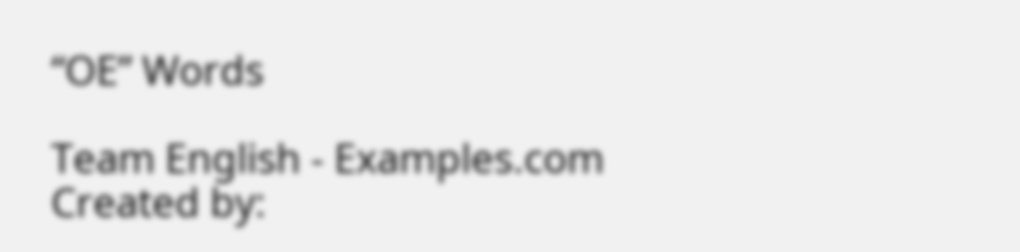“OE” Words

Team English - Examples.com
Created by: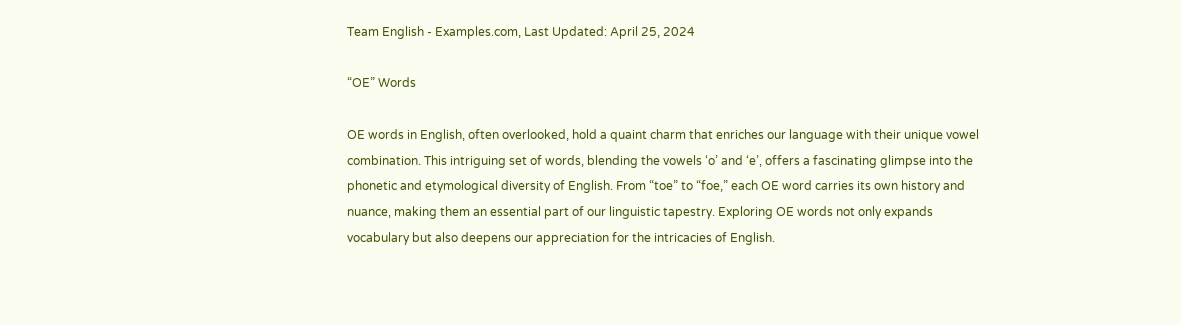Team English - Examples.com, Last Updated: April 25, 2024

“OE” Words

OE words in English, often overlooked, hold a quaint charm that enriches our language with their unique vowel combination. This intriguing set of words, blending the vowels ‘o’ and ‘e’, offers a fascinating glimpse into the phonetic and etymological diversity of English. From “toe” to “foe,” each OE word carries its own history and nuance, making them an essential part of our linguistic tapestry. Exploring OE words not only expands vocabulary but also deepens our appreciation for the intricacies of English.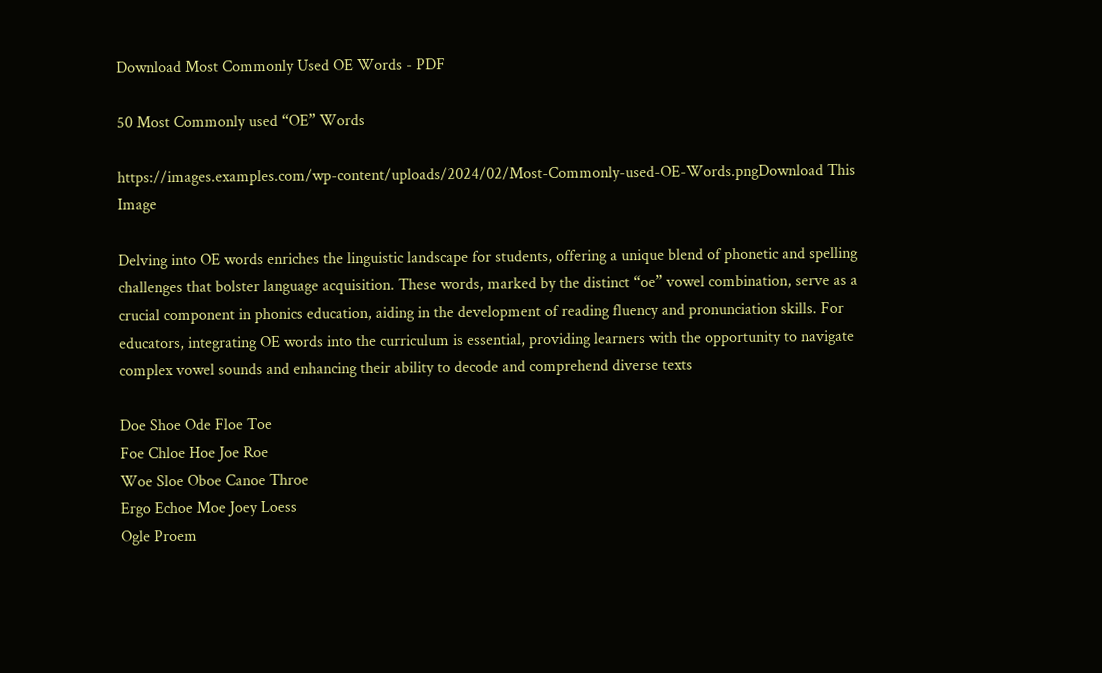Download Most Commonly Used OE Words - PDF

50 Most Commonly used “OE” Words

https://images.examples.com/wp-content/uploads/2024/02/Most-Commonly-used-OE-Words.pngDownload This Image

Delving into OE words enriches the linguistic landscape for students, offering a unique blend of phonetic and spelling challenges that bolster language acquisition. These words, marked by the distinct “oe” vowel combination, serve as a crucial component in phonics education, aiding in the development of reading fluency and pronunciation skills. For educators, integrating OE words into the curriculum is essential, providing learners with the opportunity to navigate complex vowel sounds and enhancing their ability to decode and comprehend diverse texts

Doe Shoe Ode Floe Toe
Foe Chloe Hoe Joe Roe
Woe Sloe Oboe Canoe Throe
Ergo Echoe Moe Joey Loess
Ogle Proem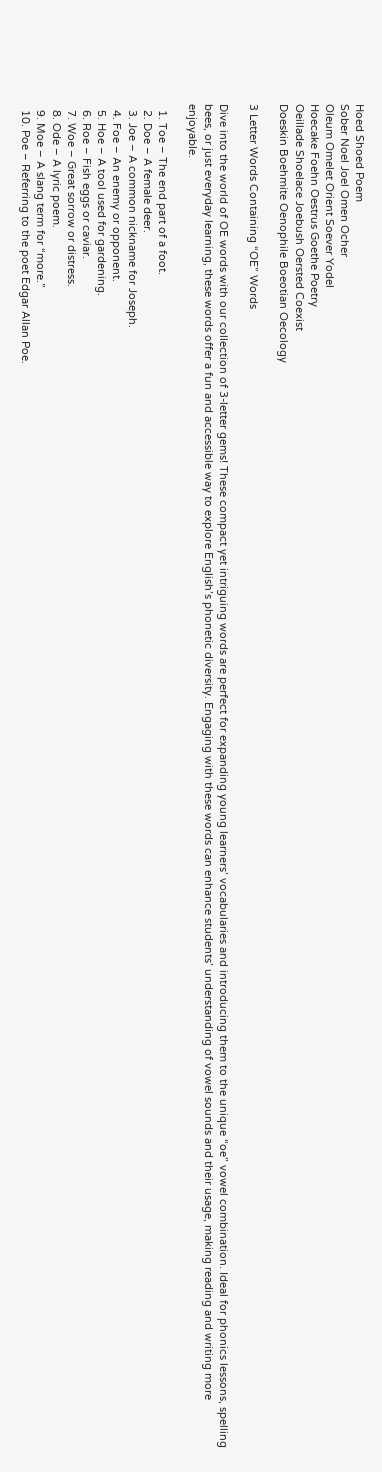Hoed Shoed Poem
Sober Noel Joel Omen Ocher
Oleum Omelet Orient Soever Yodel
Hoecake Foehn Oestrus Goethe Poetry
Oeillade Shoelace Joebush Oersted Coexist
Doeskin Boehmite Oenophile Boeotian Oecology

3 Letter Words Containing “OE” Words

Dive into the world of OE words with our collection of 3-letter gems! These compact yet intriguing words are perfect for expanding young learners’ vocabularies and introducing them to the unique “oe” vowel combination. Ideal for phonics lessons, spelling bees, or just everyday learning, these words offer a fun and accessible way to explore English’s phonetic diversity. Engaging with these words can enhance students’ understanding of vowel sounds and their usage, making reading and writing more enjoyable.

  1. Toe – The end part of a foot.
  2. Doe – A female deer.
  3. Joe – A common nickname for Joseph.
  4. Foe – An enemy or opponent.
  5. Hoe – A tool used for gardening.
  6. Roe – Fish eggs or caviar.
  7. Woe – Great sorrow or distress.
  8. Ode – A lyric poem.
  9. Moe – A slang term for “more.”
  10. Poe – Referring to the poet Edgar Allan Poe.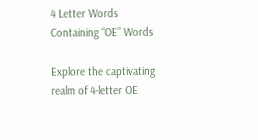4 Letter Words Containing “OE” Words

Explore the captivating realm of 4-letter OE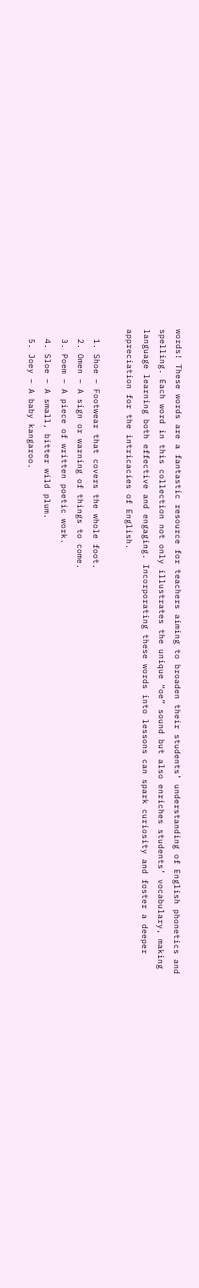words! These words are a fantastic resource for teachers aiming to broaden their students’ understanding of English phonetics and spelling. Each word in this collection not only illustrates the unique “oe” sound but also enriches students’ vocabulary, making language learning both effective and engaging. Incorporating these words into lessons can spark curiosity and foster a deeper appreciation for the intricacies of English.

  1. Shoe – Footwear that covers the whole foot.
  2. Omen – A sign or warning of things to come.
  3. Poem – A piece of written poetic work.
  4. Sloe – A small, bitter wild plum.
  5. Joey – A baby kangaroo.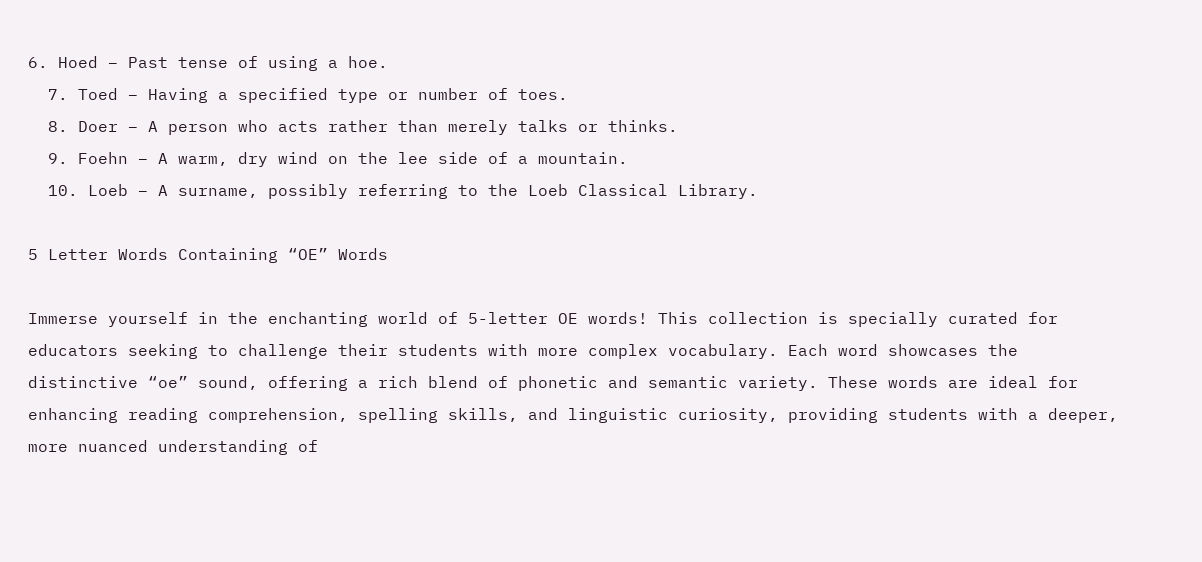6. Hoed – Past tense of using a hoe.
  7. Toed – Having a specified type or number of toes.
  8. Doer – A person who acts rather than merely talks or thinks.
  9. Foehn – A warm, dry wind on the lee side of a mountain.
  10. Loeb – A surname, possibly referring to the Loeb Classical Library.

5 Letter Words Containing “OE” Words

Immerse yourself in the enchanting world of 5-letter OE words! This collection is specially curated for educators seeking to challenge their students with more complex vocabulary. Each word showcases the distinctive “oe” sound, offering a rich blend of phonetic and semantic variety. These words are ideal for enhancing reading comprehension, spelling skills, and linguistic curiosity, providing students with a deeper, more nuanced understanding of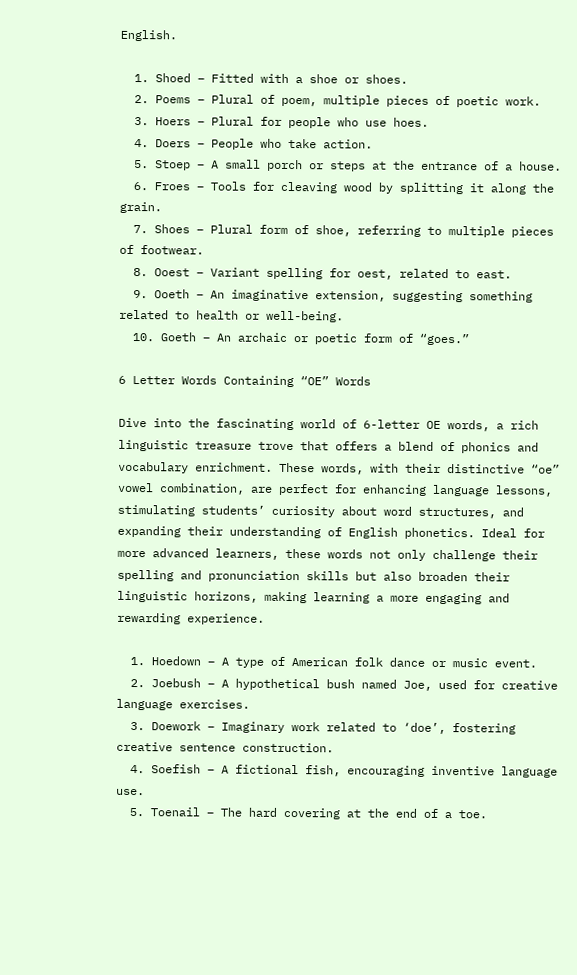English.

  1. Shoed – Fitted with a shoe or shoes.
  2. Poems – Plural of poem, multiple pieces of poetic work.
  3. Hoers – Plural for people who use hoes.
  4. Doers – People who take action.
  5. Stoep – A small porch or steps at the entrance of a house.
  6. Froes – Tools for cleaving wood by splitting it along the grain.
  7. Shoes – Plural form of shoe, referring to multiple pieces of footwear.
  8. Ooest – Variant spelling for oest, related to east.
  9. Ooeth – An imaginative extension, suggesting something related to health or well-being.
  10. Goeth – An archaic or poetic form of “goes.”

6 Letter Words Containing “OE” Words

Dive into the fascinating world of 6-letter OE words, a rich linguistic treasure trove that offers a blend of phonics and vocabulary enrichment. These words, with their distinctive “oe” vowel combination, are perfect for enhancing language lessons, stimulating students’ curiosity about word structures, and expanding their understanding of English phonetics. Ideal for more advanced learners, these words not only challenge their spelling and pronunciation skills but also broaden their linguistic horizons, making learning a more engaging and rewarding experience.

  1. Hoedown – A type of American folk dance or music event.
  2. Joebush – A hypothetical bush named Joe, used for creative language exercises.
  3. Doework – Imaginary work related to ‘doe’, fostering creative sentence construction.
  4. Soefish – A fictional fish, encouraging inventive language use.
  5. Toenail – The hard covering at the end of a toe.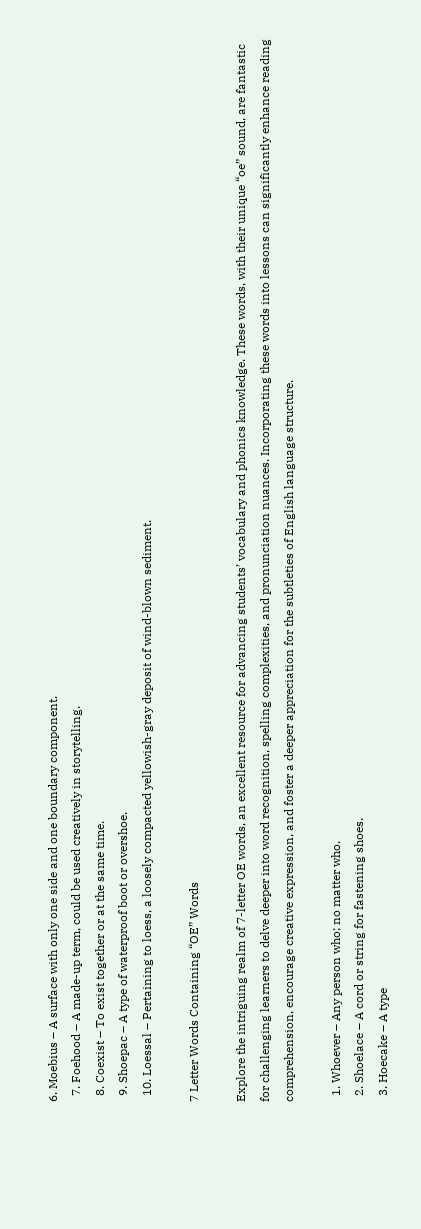6. Moebius – A surface with only one side and one boundary component.
  7. Foehood – A made-up term, could be used creatively in storytelling.
  8. Coexist – To exist together or at the same time.
  9. Shoepac – A type of waterproof boot or overshoe.
  10. Loessal – Pertaining to loess, a loosely compacted yellowish-gray deposit of wind-blown sediment.

7 Letter Words Containing “OE” Words

Explore the intriguing realm of 7-letter OE words, an excellent resource for advancing students’ vocabulary and phonics knowledge. These words, with their unique “oe” sound, are fantastic for challenging learners to delve deeper into word recognition, spelling complexities, and pronunciation nuances. Incorporating these words into lessons can significantly enhance reading comprehension, encourage creative expression, and foster a deeper appreciation for the subtleties of English language structure.

  1. Whoever – Any person who; no matter who.
  2. Shoelace – A cord or string for fastening shoes.
  3. Hoecake – A type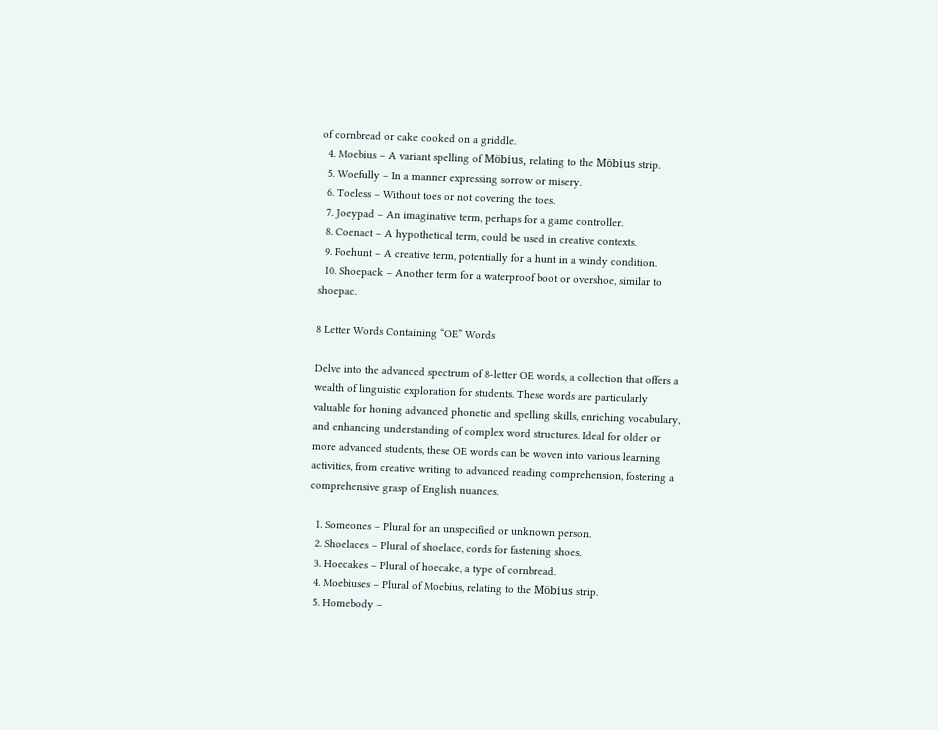of cornbread or cake cooked on a griddle.
  4. Moebius – A variant spelling of Möbius, relating to the Möbius strip.
  5. Woefully – In a manner expressing sorrow or misery.
  6. Toeless – Without toes or not covering the toes.
  7. Joeypad – An imaginative term, perhaps for a game controller.
  8. Coenact – A hypothetical term, could be used in creative contexts.
  9. Foehunt – A creative term, potentially for a hunt in a windy condition.
  10. Shoepack – Another term for a waterproof boot or overshoe, similar to shoepac.

8 Letter Words Containing “OE” Words

Delve into the advanced spectrum of 8-letter OE words, a collection that offers a wealth of linguistic exploration for students. These words are particularly valuable for honing advanced phonetic and spelling skills, enriching vocabulary, and enhancing understanding of complex word structures. Ideal for older or more advanced students, these OE words can be woven into various learning activities, from creative writing to advanced reading comprehension, fostering a comprehensive grasp of English nuances.

  1. Someones – Plural for an unspecified or unknown person.
  2. Shoelaces – Plural of shoelace, cords for fastening shoes.
  3. Hoecakes – Plural of hoecake, a type of cornbread.
  4. Moebiuses – Plural of Moebius, relating to the Möbius strip.
  5. Homebody –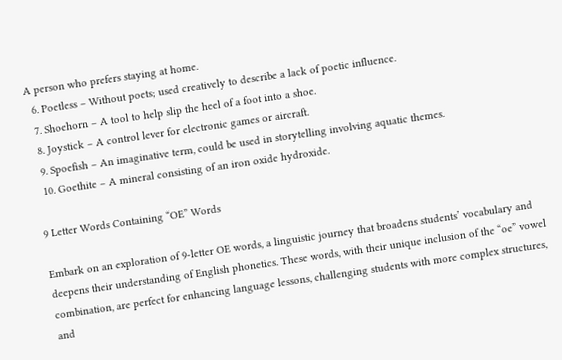A person who prefers staying at home.
  6. Poetless – Without poets; used creatively to describe a lack of poetic influence.
  7. Shoehorn – A tool to help slip the heel of a foot into a shoe.
  8. Joystick – A control lever for electronic games or aircraft.
  9. Spoefish – An imaginative term, could be used in storytelling involving aquatic themes.
  10. Goethite – A mineral consisting of an iron oxide hydroxide.

9 Letter Words Containing “OE” Words

Embark on an exploration of 9-letter OE words, a linguistic journey that broadens students’ vocabulary and deepens their understanding of English phonetics. These words, with their unique inclusion of the “oe” vowel combination, are perfect for enhancing language lessons, challenging students with more complex structures, and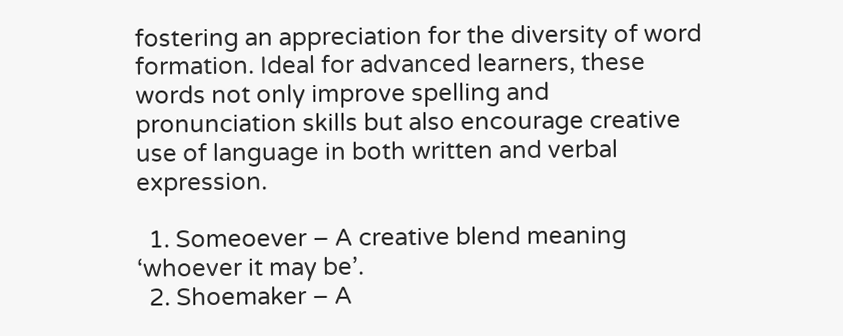fostering an appreciation for the diversity of word formation. Ideal for advanced learners, these words not only improve spelling and pronunciation skills but also encourage creative use of language in both written and verbal expression.

  1. Someoever – A creative blend meaning ‘whoever it may be’.
  2. Shoemaker – A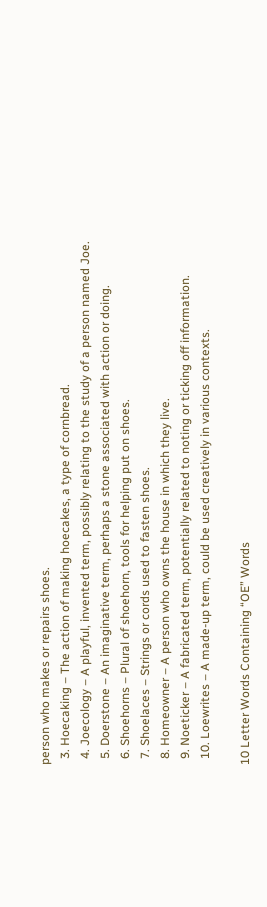person who makes or repairs shoes.
  3. Hoecaking – The action of making hoecakes, a type of cornbread.
  4. Joecology – A playful, invented term, possibly relating to the study of a person named Joe.
  5. Doerstone – An imaginative term, perhaps a stone associated with action or doing.
  6. Shoehorns – Plural of shoehorn, tools for helping put on shoes.
  7. Shoelaces – Strings or cords used to fasten shoes.
  8. Homeowner – A person who owns the house in which they live.
  9. Noeticker – A fabricated term, potentially related to noting or ticking off information.
  10. Loewrites – A made-up term, could be used creatively in various contexts.

10 Letter Words Containing “OE” Words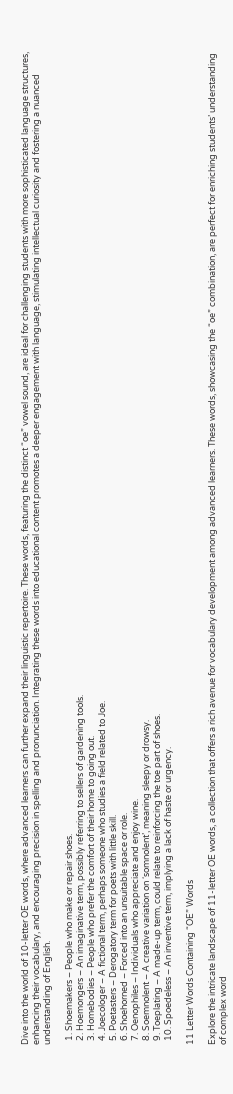Dive into the world of 10-letter OE words, where advanced learners can further expand their linguistic repertoire. These words, featuring the distinct “oe” vowel sound, are ideal for challenging students with more sophisticated language structures, enhancing their vocabulary, and encouraging precision in spelling and pronunciation. Integrating these words into educational content promotes a deeper engagement with language, stimulating intellectual curiosity and fostering a nuanced understanding of English.

  1. Shoemakers – People who make or repair shoes.
  2. Hoemongers – An imaginative term, possibly referring to sellers of gardening tools.
  3. Homebodies – People who prefer the comfort of their home to going out.
  4. Joecologer – A fictional term, perhaps someone who studies a field related to Joe.
  5. Poetasters – Derogatory term for poets with little skill.
  6. Shoehorned – Forced into an unsuitable space or role.
  7. Oenophiles – Individuals who appreciate and enjoy wine.
  8. Soemnolent – A creative variation on ‘somnolent’, meaning sleepy or drowsy.
  9. Toeplating – A made-up term, could relate to reinforcing the toe part of shoes.
  10. Spoedeless – An inventive term, implying a lack of haste or urgency.

11 Letter Words Containing “OE” Words

Explore the intricate landscape of 11-letter OE words, a collection that offers a rich avenue for vocabulary development among advanced learners. These words, showcasing the “oe” combination, are perfect for enriching students’ understanding of complex word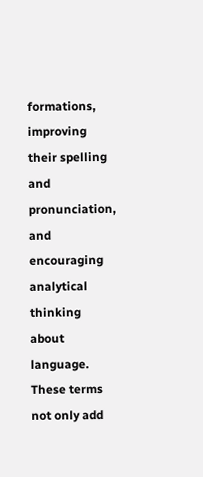formations, improving their spelling and pronunciation, and encouraging analytical thinking about language. These terms not only add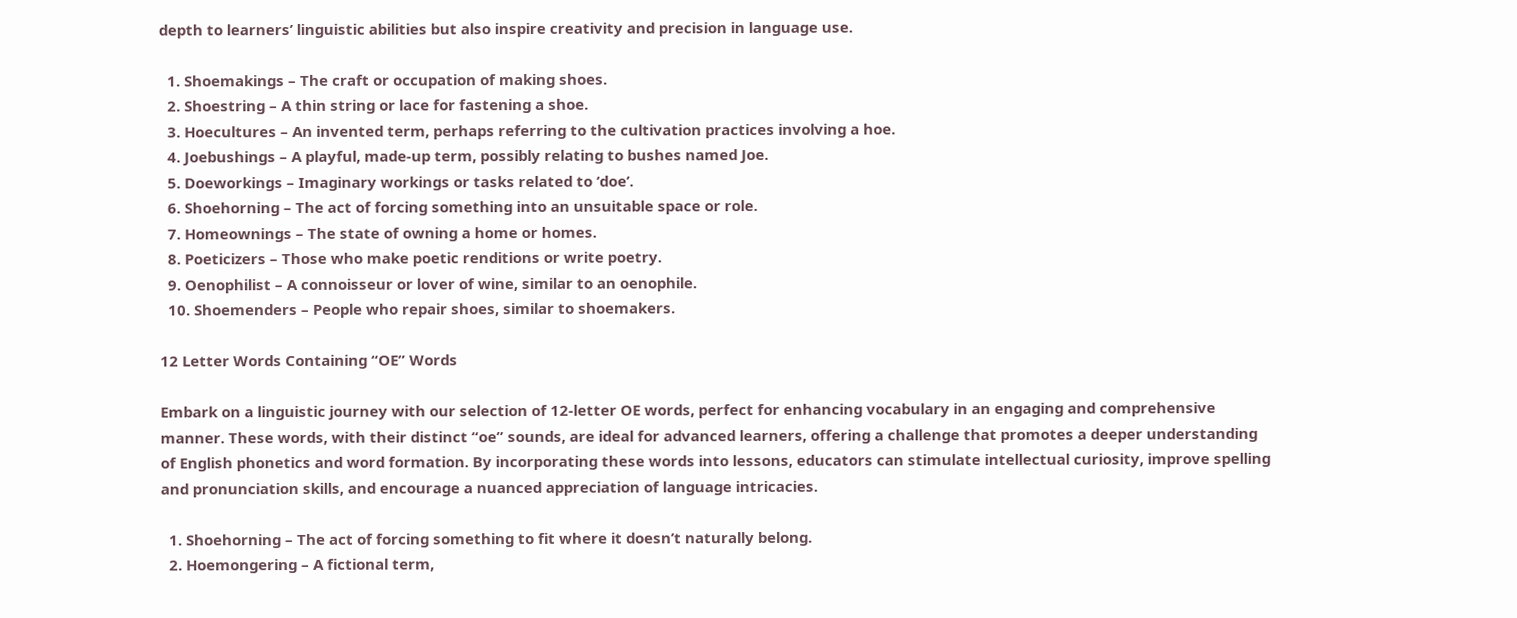depth to learners’ linguistic abilities but also inspire creativity and precision in language use.

  1. Shoemakings – The craft or occupation of making shoes.
  2. Shoestring – A thin string or lace for fastening a shoe.
  3. Hoecultures – An invented term, perhaps referring to the cultivation practices involving a hoe.
  4. Joebushings – A playful, made-up term, possibly relating to bushes named Joe.
  5. Doeworkings – Imaginary workings or tasks related to ‘doe’.
  6. Shoehorning – The act of forcing something into an unsuitable space or role.
  7. Homeownings – The state of owning a home or homes.
  8. Poeticizers – Those who make poetic renditions or write poetry.
  9. Oenophilist – A connoisseur or lover of wine, similar to an oenophile.
  10. Shoemenders – People who repair shoes, similar to shoemakers.

12 Letter Words Containing “OE” Words

Embark on a linguistic journey with our selection of 12-letter OE words, perfect for enhancing vocabulary in an engaging and comprehensive manner. These words, with their distinct “oe” sounds, are ideal for advanced learners, offering a challenge that promotes a deeper understanding of English phonetics and word formation. By incorporating these words into lessons, educators can stimulate intellectual curiosity, improve spelling and pronunciation skills, and encourage a nuanced appreciation of language intricacies.

  1. Shoehorning – The act of forcing something to fit where it doesn’t naturally belong.
  2. Hoemongering – A fictional term,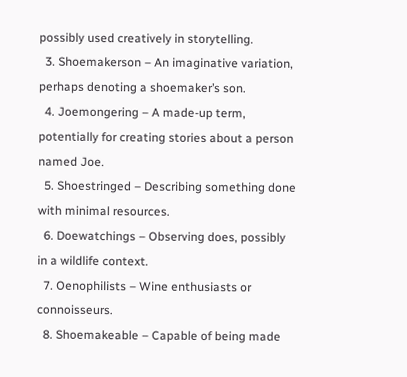possibly used creatively in storytelling.
  3. Shoemakerson – An imaginative variation, perhaps denoting a shoemaker’s son.
  4. Joemongering – A made-up term, potentially for creating stories about a person named Joe.
  5. Shoestringed – Describing something done with minimal resources.
  6. Doewatchings – Observing does, possibly in a wildlife context.
  7. Oenophilists – Wine enthusiasts or connoisseurs.
  8. Shoemakeable – Capable of being made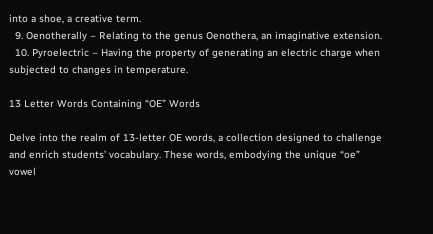into a shoe, a creative term.
  9. Oenotherally – Relating to the genus Oenothera, an imaginative extension.
  10. Pyroelectric – Having the property of generating an electric charge when subjected to changes in temperature.

13 Letter Words Containing “OE” Words

Delve into the realm of 13-letter OE words, a collection designed to challenge and enrich students’ vocabulary. These words, embodying the unique “oe” vowel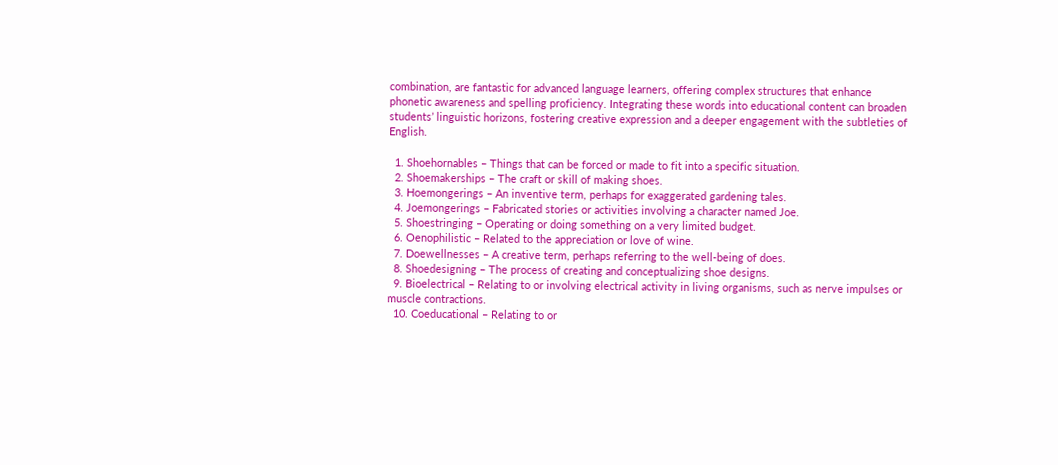combination, are fantastic for advanced language learners, offering complex structures that enhance phonetic awareness and spelling proficiency. Integrating these words into educational content can broaden students’ linguistic horizons, fostering creative expression and a deeper engagement with the subtleties of English.

  1. Shoehornables – Things that can be forced or made to fit into a specific situation.
  2. Shoemakerships – The craft or skill of making shoes.
  3. Hoemongerings – An inventive term, perhaps for exaggerated gardening tales.
  4. Joemongerings – Fabricated stories or activities involving a character named Joe.
  5. Shoestringing – Operating or doing something on a very limited budget.
  6. Oenophilistic – Related to the appreciation or love of wine.
  7. Doewellnesses – A creative term, perhaps referring to the well-being of does.
  8. Shoedesigning – The process of creating and conceptualizing shoe designs.
  9. Bioelectrical – Relating to or involving electrical activity in living organisms, such as nerve impulses or muscle contractions.
  10. Coeducational – Relating to or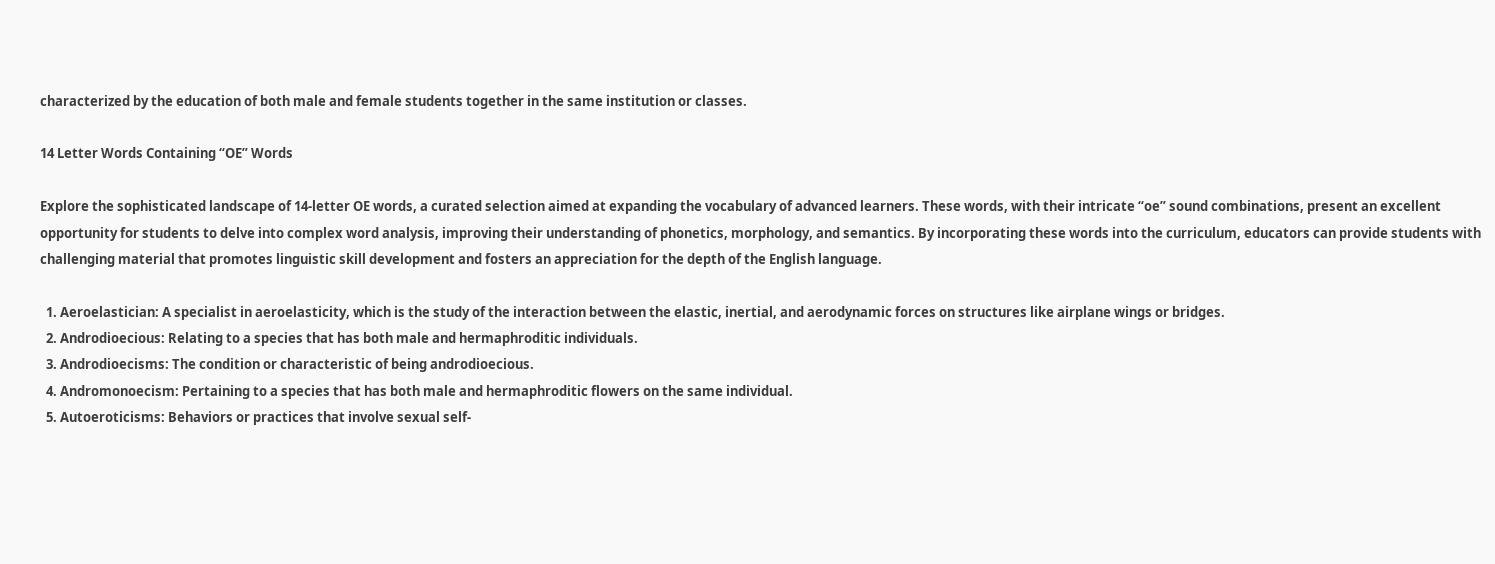characterized by the education of both male and female students together in the same institution or classes.

14 Letter Words Containing “OE” Words

Explore the sophisticated landscape of 14-letter OE words, a curated selection aimed at expanding the vocabulary of advanced learners. These words, with their intricate “oe” sound combinations, present an excellent opportunity for students to delve into complex word analysis, improving their understanding of phonetics, morphology, and semantics. By incorporating these words into the curriculum, educators can provide students with challenging material that promotes linguistic skill development and fosters an appreciation for the depth of the English language.

  1. Aeroelastician: A specialist in aeroelasticity, which is the study of the interaction between the elastic, inertial, and aerodynamic forces on structures like airplane wings or bridges.
  2. Androdioecious: Relating to a species that has both male and hermaphroditic individuals.
  3. Androdioecisms: The condition or characteristic of being androdioecious.
  4. Andromonoecism: Pertaining to a species that has both male and hermaphroditic flowers on the same individual.
  5. Autoeroticisms: Behaviors or practices that involve sexual self-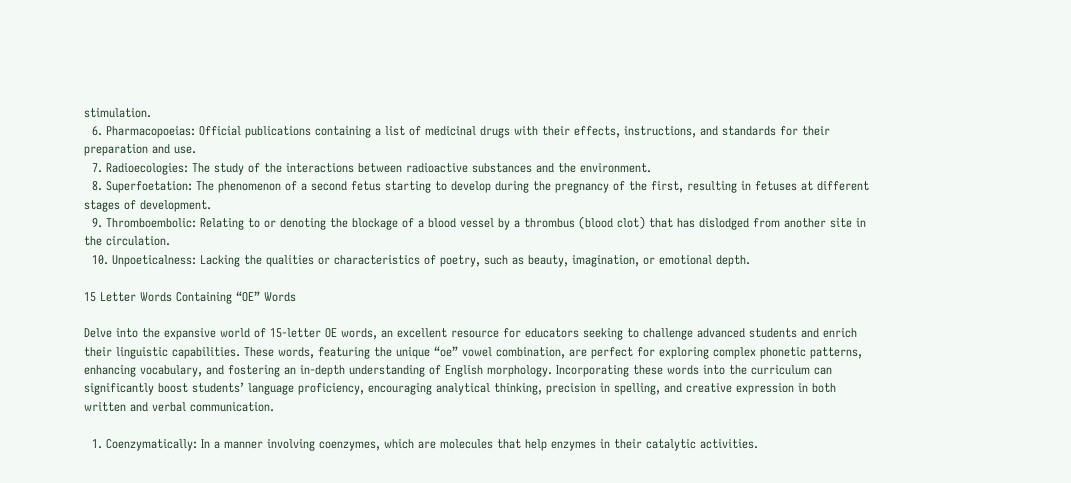stimulation.
  6. Pharmacopoeias: Official publications containing a list of medicinal drugs with their effects, instructions, and standards for their preparation and use.
  7. Radioecologies: The study of the interactions between radioactive substances and the environment.
  8. Superfoetation: The phenomenon of a second fetus starting to develop during the pregnancy of the first, resulting in fetuses at different stages of development.
  9. Thromboembolic: Relating to or denoting the blockage of a blood vessel by a thrombus (blood clot) that has dislodged from another site in the circulation.
  10. Unpoeticalness: Lacking the qualities or characteristics of poetry, such as beauty, imagination, or emotional depth.

15 Letter Words Containing “OE” Words

Delve into the expansive world of 15-letter OE words, an excellent resource for educators seeking to challenge advanced students and enrich their linguistic capabilities. These words, featuring the unique “oe” vowel combination, are perfect for exploring complex phonetic patterns, enhancing vocabulary, and fostering an in-depth understanding of English morphology. Incorporating these words into the curriculum can significantly boost students’ language proficiency, encouraging analytical thinking, precision in spelling, and creative expression in both written and verbal communication.

  1. Coenzymatically: In a manner involving coenzymes, which are molecules that help enzymes in their catalytic activities.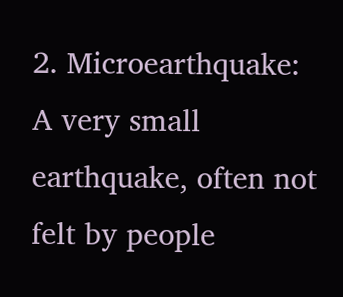2. Microearthquake: A very small earthquake, often not felt by people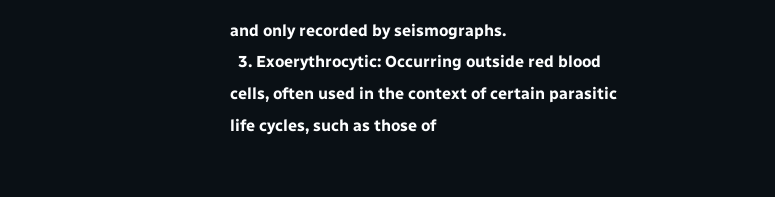and only recorded by seismographs.
  3. Exoerythrocytic: Occurring outside red blood cells, often used in the context of certain parasitic life cycles, such as those of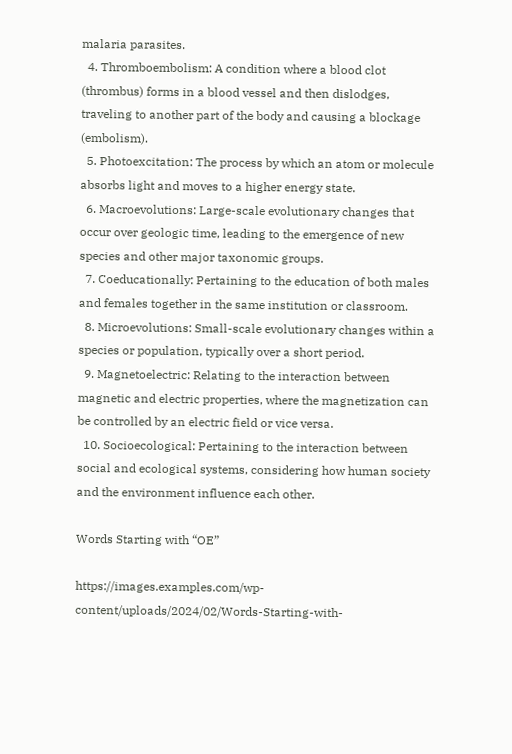malaria parasites.
  4. Thromboembolism: A condition where a blood clot (thrombus) forms in a blood vessel and then dislodges, traveling to another part of the body and causing a blockage (embolism).
  5. Photoexcitation: The process by which an atom or molecule absorbs light and moves to a higher energy state.
  6. Macroevolutions: Large-scale evolutionary changes that occur over geologic time, leading to the emergence of new species and other major taxonomic groups.
  7. Coeducationally: Pertaining to the education of both males and females together in the same institution or classroom.
  8. Microevolutions: Small-scale evolutionary changes within a species or population, typically over a short period.
  9. Magnetoelectric: Relating to the interaction between magnetic and electric properties, where the magnetization can be controlled by an electric field or vice versa.
  10. Socioecological: Pertaining to the interaction between social and ecological systems, considering how human society and the environment influence each other.

Words Starting with “OE”

https://images.examples.com/wp-content/uploads/2024/02/Words-Starting-with-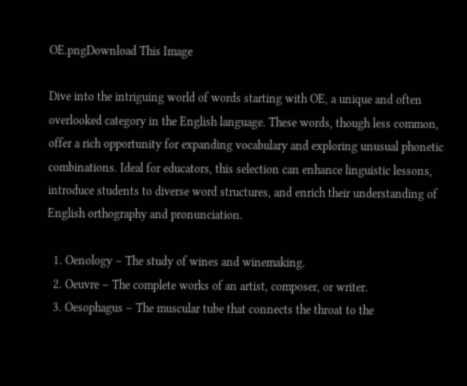OE.pngDownload This Image

Dive into the intriguing world of words starting with OE, a unique and often overlooked category in the English language. These words, though less common, offer a rich opportunity for expanding vocabulary and exploring unusual phonetic combinations. Ideal for educators, this selection can enhance linguistic lessons, introduce students to diverse word structures, and enrich their understanding of English orthography and pronunciation.

  1. Oenology – The study of wines and winemaking.
  2. Oeuvre – The complete works of an artist, composer, or writer.
  3. Oesophagus – The muscular tube that connects the throat to the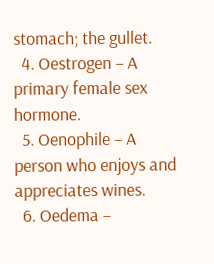stomach; the gullet.
  4. Oestrogen – A primary female sex hormone.
  5. Oenophile – A person who enjoys and appreciates wines.
  6. Oedema –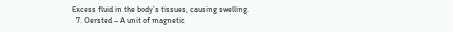Excess fluid in the body’s tissues, causing swelling.
  7. Oersted – A unit of magnetic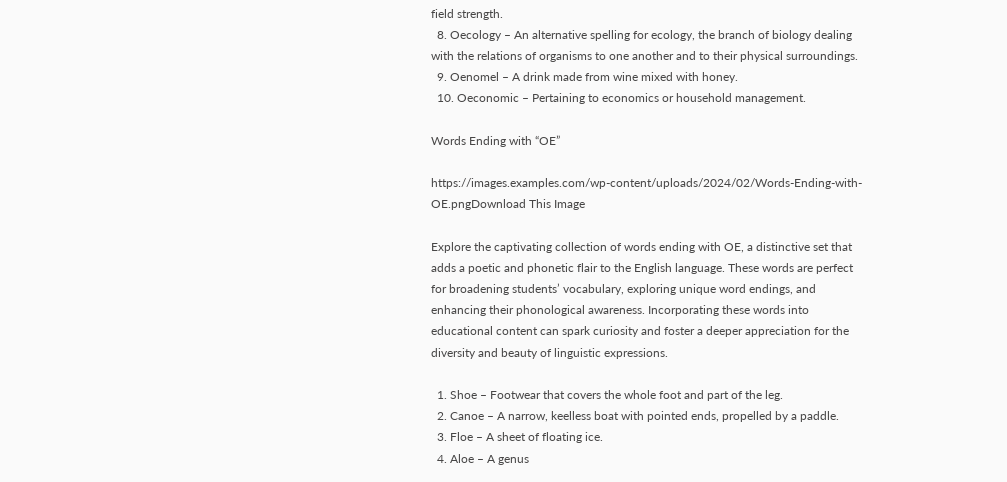field strength.
  8. Oecology – An alternative spelling for ecology, the branch of biology dealing with the relations of organisms to one another and to their physical surroundings.
  9. Oenomel – A drink made from wine mixed with honey.
  10. Oeconomic – Pertaining to economics or household management.

Words Ending with “OE”

https://images.examples.com/wp-content/uploads/2024/02/Words-Ending-with-OE.pngDownload This Image

Explore the captivating collection of words ending with OE, a distinctive set that adds a poetic and phonetic flair to the English language. These words are perfect for broadening students’ vocabulary, exploring unique word endings, and enhancing their phonological awareness. Incorporating these words into educational content can spark curiosity and foster a deeper appreciation for the diversity and beauty of linguistic expressions.

  1. Shoe – Footwear that covers the whole foot and part of the leg.
  2. Canoe – A narrow, keelless boat with pointed ends, propelled by a paddle.
  3. Floe – A sheet of floating ice.
  4. Aloe – A genus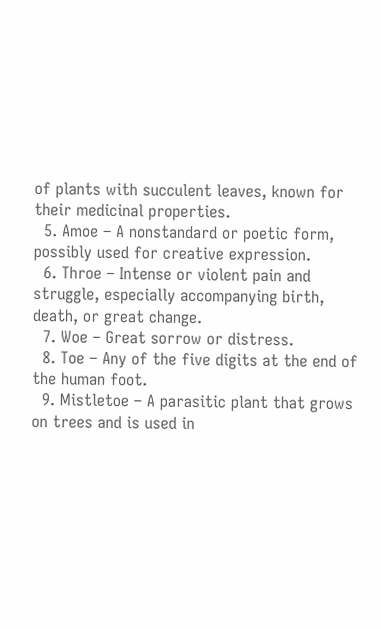of plants with succulent leaves, known for their medicinal properties.
  5. Amoe – A nonstandard or poetic form, possibly used for creative expression.
  6. Throe – Intense or violent pain and struggle, especially accompanying birth, death, or great change.
  7. Woe – Great sorrow or distress.
  8. Toe – Any of the five digits at the end of the human foot.
  9. Mistletoe – A parasitic plant that grows on trees and is used in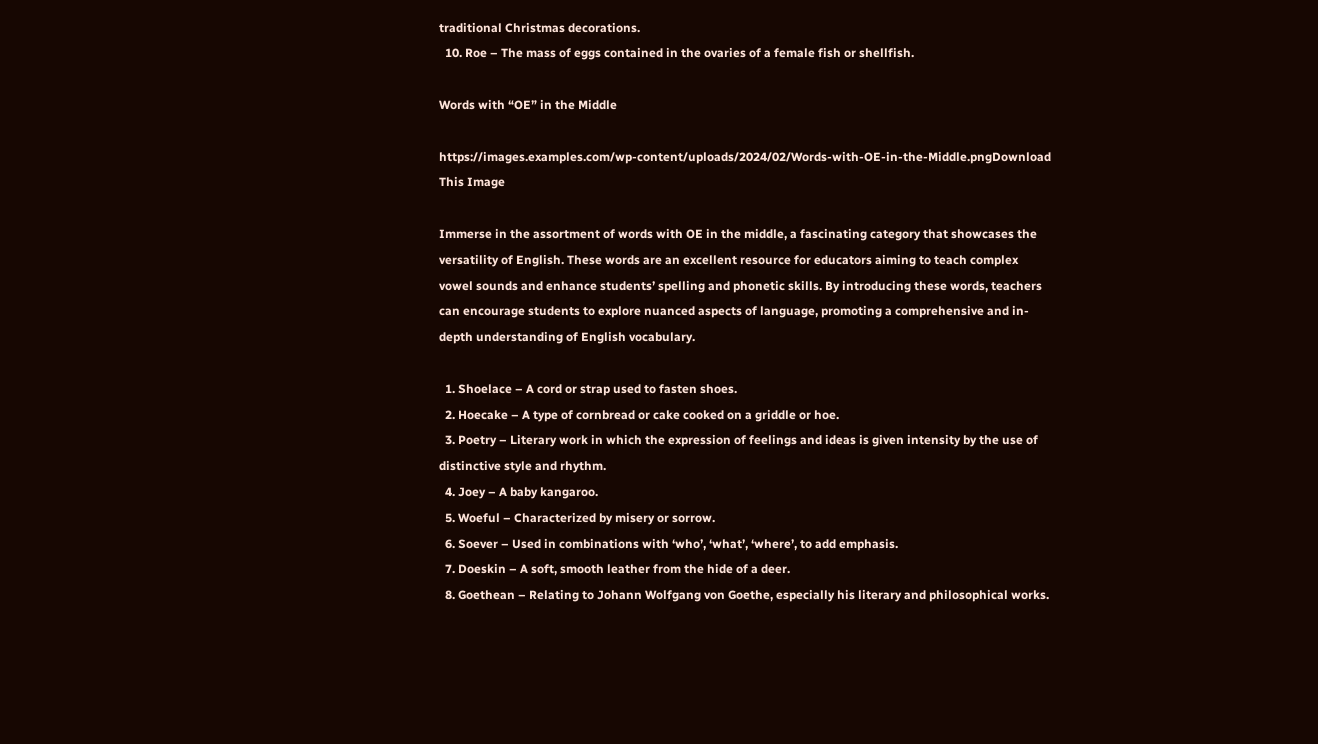traditional Christmas decorations.
  10. Roe – The mass of eggs contained in the ovaries of a female fish or shellfish.

Words with “OE” in the Middle

https://images.examples.com/wp-content/uploads/2024/02/Words-with-OE-in-the-Middle.pngDownload This Image

Immerse in the assortment of words with OE in the middle, a fascinating category that showcases the versatility of English. These words are an excellent resource for educators aiming to teach complex vowel sounds and enhance students’ spelling and phonetic skills. By introducing these words, teachers can encourage students to explore nuanced aspects of language, promoting a comprehensive and in-depth understanding of English vocabulary.

  1. Shoelace – A cord or strap used to fasten shoes.
  2. Hoecake – A type of cornbread or cake cooked on a griddle or hoe.
  3. Poetry – Literary work in which the expression of feelings and ideas is given intensity by the use of distinctive style and rhythm.
  4. Joey – A baby kangaroo.
  5. Woeful – Characterized by misery or sorrow.
  6. Soever – Used in combinations with ‘who’, ‘what’, ‘where’, to add emphasis.
  7. Doeskin – A soft, smooth leather from the hide of a deer.
  8. Goethean – Relating to Johann Wolfgang von Goethe, especially his literary and philosophical works.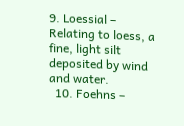9. Loessial – Relating to loess, a fine, light silt deposited by wind and water.
  10. Foehns –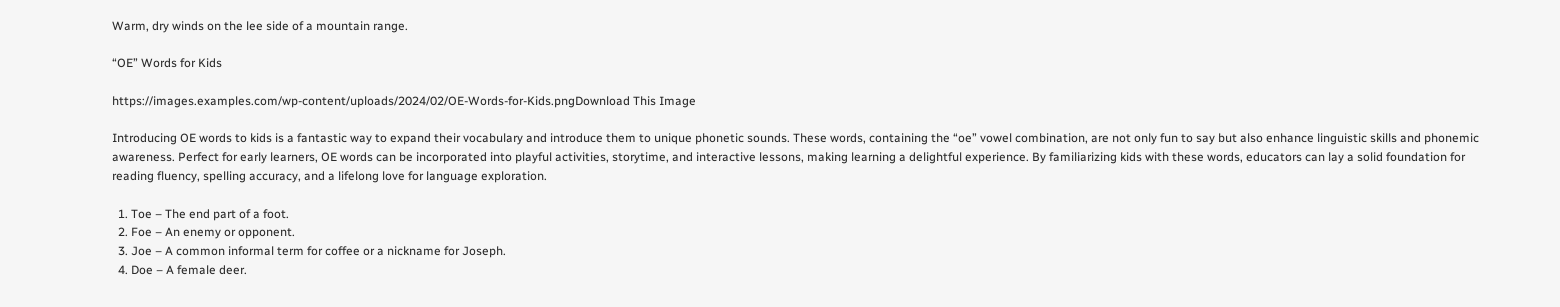Warm, dry winds on the lee side of a mountain range.

“OE” Words for Kids

https://images.examples.com/wp-content/uploads/2024/02/OE-Words-for-Kids.pngDownload This Image

Introducing OE words to kids is a fantastic way to expand their vocabulary and introduce them to unique phonetic sounds. These words, containing the “oe” vowel combination, are not only fun to say but also enhance linguistic skills and phonemic awareness. Perfect for early learners, OE words can be incorporated into playful activities, storytime, and interactive lessons, making learning a delightful experience. By familiarizing kids with these words, educators can lay a solid foundation for reading fluency, spelling accuracy, and a lifelong love for language exploration.

  1. Toe – The end part of a foot.
  2. Foe – An enemy or opponent.
  3. Joe – A common informal term for coffee or a nickname for Joseph.
  4. Doe – A female deer.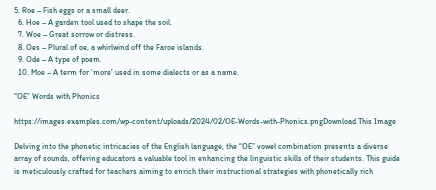5. Roe – Fish eggs or a small deer.
  6. Hoe – A garden tool used to shape the soil.
  7. Woe – Great sorrow or distress.
  8. Oes – Plural of oe, a whirlwind off the Faroe islands.
  9. Ode – A type of poem.
  10. Moe – A term for ‘more’ used in some dialects or as a name.

“OE” Words with Phonics

https://images.examples.com/wp-content/uploads/2024/02/OE-Words-with-Phonics.pngDownload This Image

Delving into the phonetic intricacies of the English language, the “OE” vowel combination presents a diverse array of sounds, offering educators a valuable tool in enhancing the linguistic skills of their students. This guide is meticulously crafted for teachers aiming to enrich their instructional strategies with phonetically rich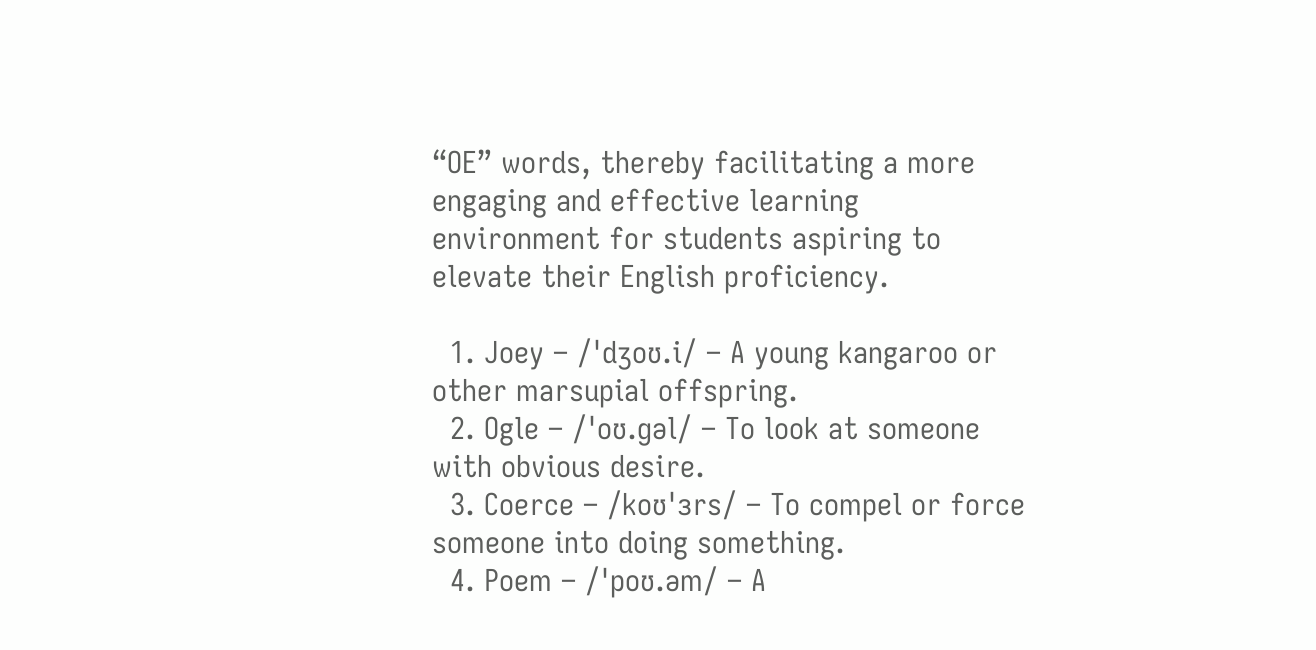“OE” words, thereby facilitating a more engaging and effective learning environment for students aspiring to elevate their English proficiency.

  1. Joey – /ˈdʒoʊ.i/ – A young kangaroo or other marsupial offspring.
  2. Ogle – /ˈoʊ.ɡəl/ – To look at someone with obvious desire.
  3. Coerce – /koʊˈɜrs/ – To compel or force someone into doing something.
  4. Poem – /ˈpoʊ.əm/ – A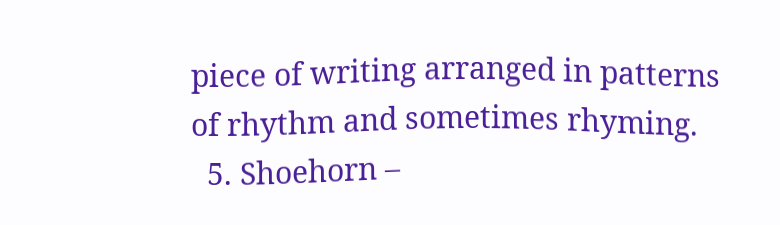piece of writing arranged in patterns of rhythm and sometimes rhyming.
  5. Shoehorn –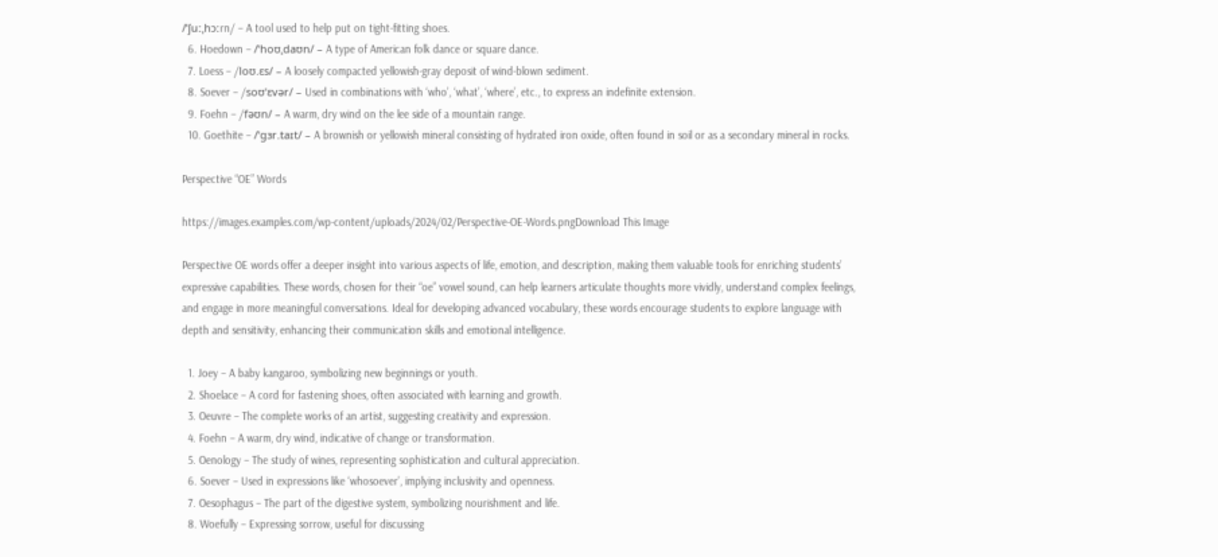/ˈʃuːˌhɔːrn/ – A tool used to help put on tight-fitting shoes.
  6. Hoedown – /ˈhoʊˌdaʊn/ – A type of American folk dance or square dance.
  7. Loess – /loʊ.ɛs/ – A loosely compacted yellowish-gray deposit of wind-blown sediment.
  8. Soever – /soʊˈɛvər/ – Used in combinations with ‘who’, ‘what’, ‘where’, etc., to express an indefinite extension.
  9. Foehn – /fəʊn/ – A warm, dry wind on the lee side of a mountain range.
  10. Goethite – /ˈɡɜr.taɪt/ – A brownish or yellowish mineral consisting of hydrated iron oxide, often found in soil or as a secondary mineral in rocks.

Perspective “OE” Words

https://images.examples.com/wp-content/uploads/2024/02/Perspective-OE-Words.pngDownload This Image

Perspective OE words offer a deeper insight into various aspects of life, emotion, and description, making them valuable tools for enriching students’ expressive capabilities. These words, chosen for their “oe” vowel sound, can help learners articulate thoughts more vividly, understand complex feelings, and engage in more meaningful conversations. Ideal for developing advanced vocabulary, these words encourage students to explore language with depth and sensitivity, enhancing their communication skills and emotional intelligence.

  1. Joey – A baby kangaroo, symbolizing new beginnings or youth.
  2. Shoelace – A cord for fastening shoes, often associated with learning and growth.
  3. Oeuvre – The complete works of an artist, suggesting creativity and expression.
  4. Foehn – A warm, dry wind, indicative of change or transformation.
  5. Oenology – The study of wines, representing sophistication and cultural appreciation.
  6. Soever – Used in expressions like ‘whosoever’, implying inclusivity and openness.
  7. Oesophagus – The part of the digestive system, symbolizing nourishment and life.
  8. Woefully – Expressing sorrow, useful for discussing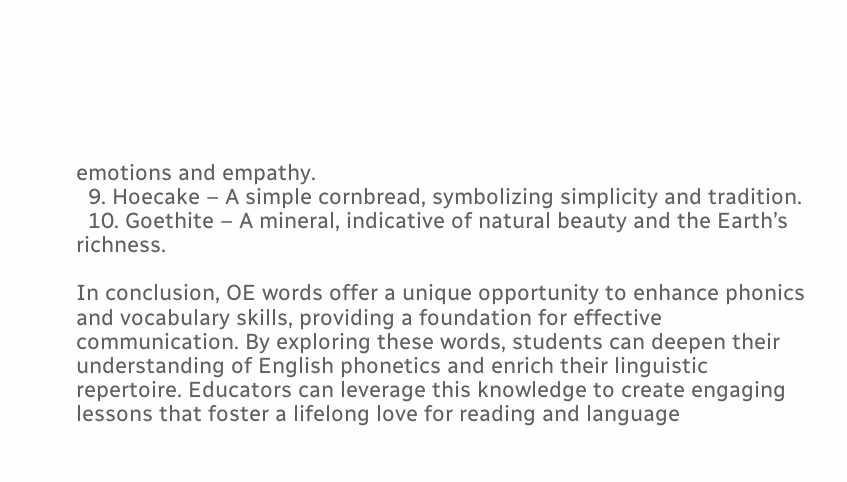emotions and empathy.
  9. Hoecake – A simple cornbread, symbolizing simplicity and tradition.
  10. Goethite – A mineral, indicative of natural beauty and the Earth’s richness.

In conclusion, OE words offer a unique opportunity to enhance phonics and vocabulary skills, providing a foundation for effective communication. By exploring these words, students can deepen their understanding of English phonetics and enrich their linguistic repertoire. Educators can leverage this knowledge to create engaging lessons that foster a lifelong love for reading and language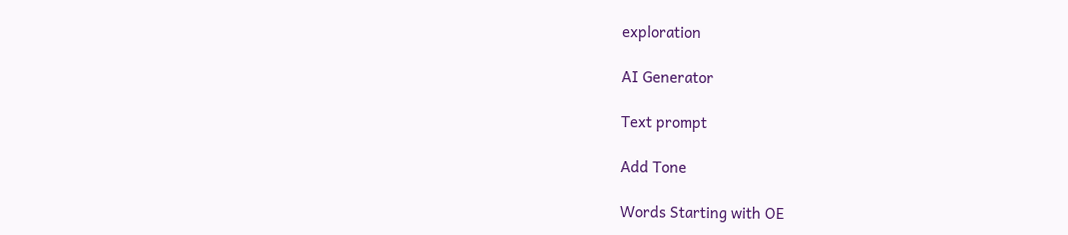exploration

AI Generator

Text prompt

Add Tone

Words Starting with OE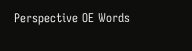Perspective OE Words